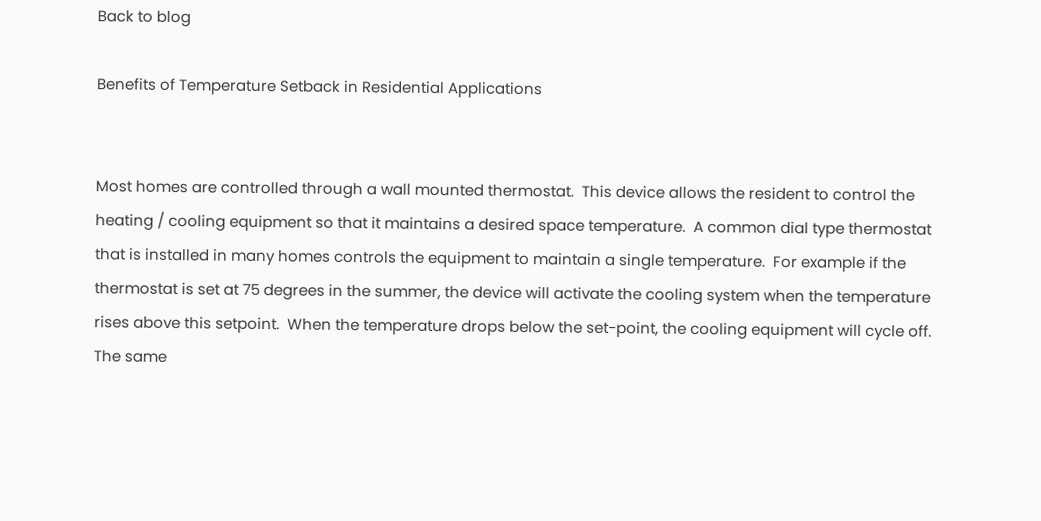Back to blog

Benefits of Temperature Setback in Residential Applications


Most homes are controlled through a wall mounted thermostat.  This device allows the resident to control the heating / cooling equipment so that it maintains a desired space temperature.  A common dial type thermostat that is installed in many homes controls the equipment to maintain a single temperature.  For example if the thermostat is set at 75 degrees in the summer, the device will activate the cooling system when the temperature rises above this setpoint.  When the temperature drops below the set-point, the cooling equipment will cycle off.  The same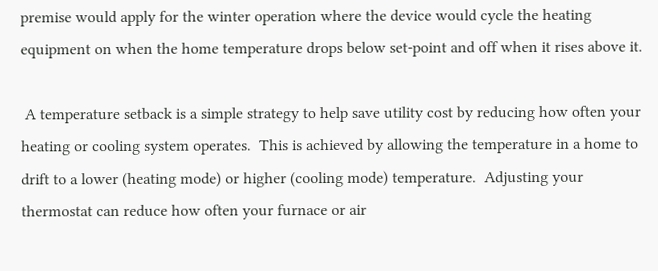premise would apply for the winter operation where the device would cycle the heating equipment on when the home temperature drops below set-point and off when it rises above it.

 A temperature setback is a simple strategy to help save utility cost by reducing how often your heating or cooling system operates.  This is achieved by allowing the temperature in a home to drift to a lower (heating mode) or higher (cooling mode) temperature.  Adjusting your thermostat can reduce how often your furnace or air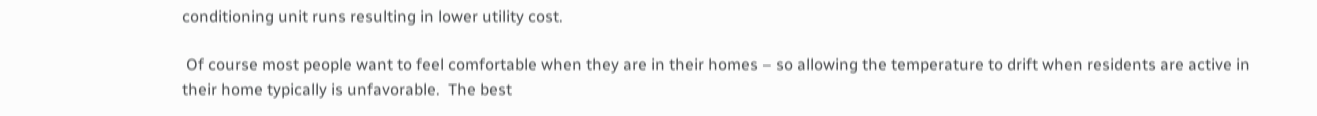conditioning unit runs resulting in lower utility cost.

 Of course most people want to feel comfortable when they are in their homes – so allowing the temperature to drift when residents are active in their home typically is unfavorable.  The best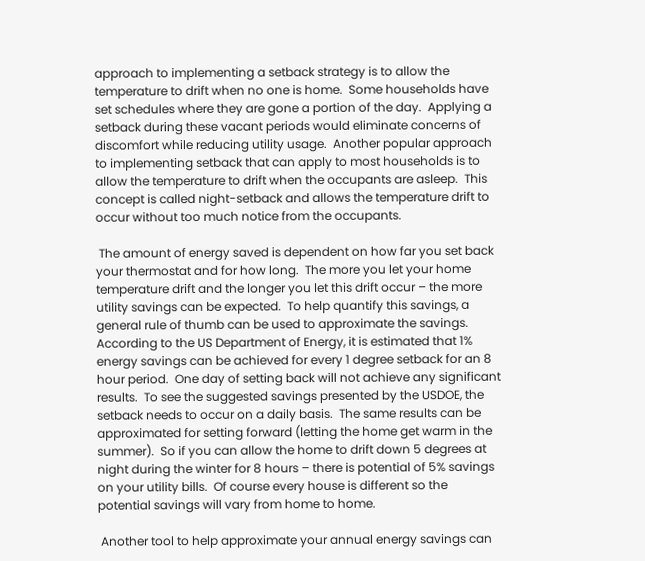approach to implementing a setback strategy is to allow the temperature to drift when no one is home.  Some households have set schedules where they are gone a portion of the day.  Applying a setback during these vacant periods would eliminate concerns of discomfort while reducing utility usage.  Another popular approach to implementing setback that can apply to most households is to allow the temperature to drift when the occupants are asleep.  This concept is called night-setback and allows the temperature drift to occur without too much notice from the occupants.

 The amount of energy saved is dependent on how far you set back your thermostat and for how long.  The more you let your home temperature drift and the longer you let this drift occur – the more utility savings can be expected.  To help quantify this savings, a general rule of thumb can be used to approximate the savings.  According to the US Department of Energy, it is estimated that 1% energy savings can be achieved for every 1 degree setback for an 8 hour period.  One day of setting back will not achieve any significant results.  To see the suggested savings presented by the USDOE, the setback needs to occur on a daily basis.  The same results can be approximated for setting forward (letting the home get warm in the summer).  So if you can allow the home to drift down 5 degrees at night during the winter for 8 hours – there is potential of 5% savings on your utility bills.  Of course every house is different so the potential savings will vary from home to home.

 Another tool to help approximate your annual energy savings can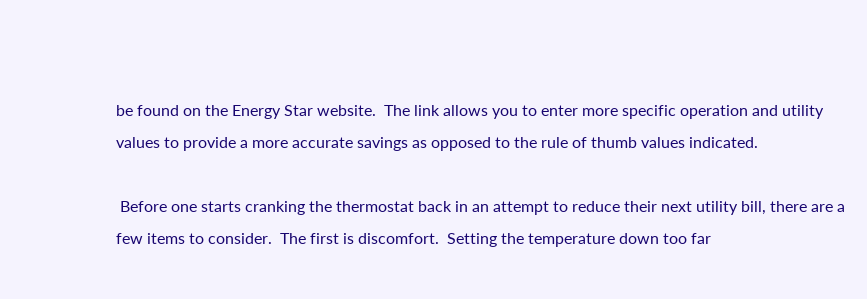be found on the Energy Star website.  The link allows you to enter more specific operation and utility values to provide a more accurate savings as opposed to the rule of thumb values indicated.

 Before one starts cranking the thermostat back in an attempt to reduce their next utility bill, there are a few items to consider.  The first is discomfort.  Setting the temperature down too far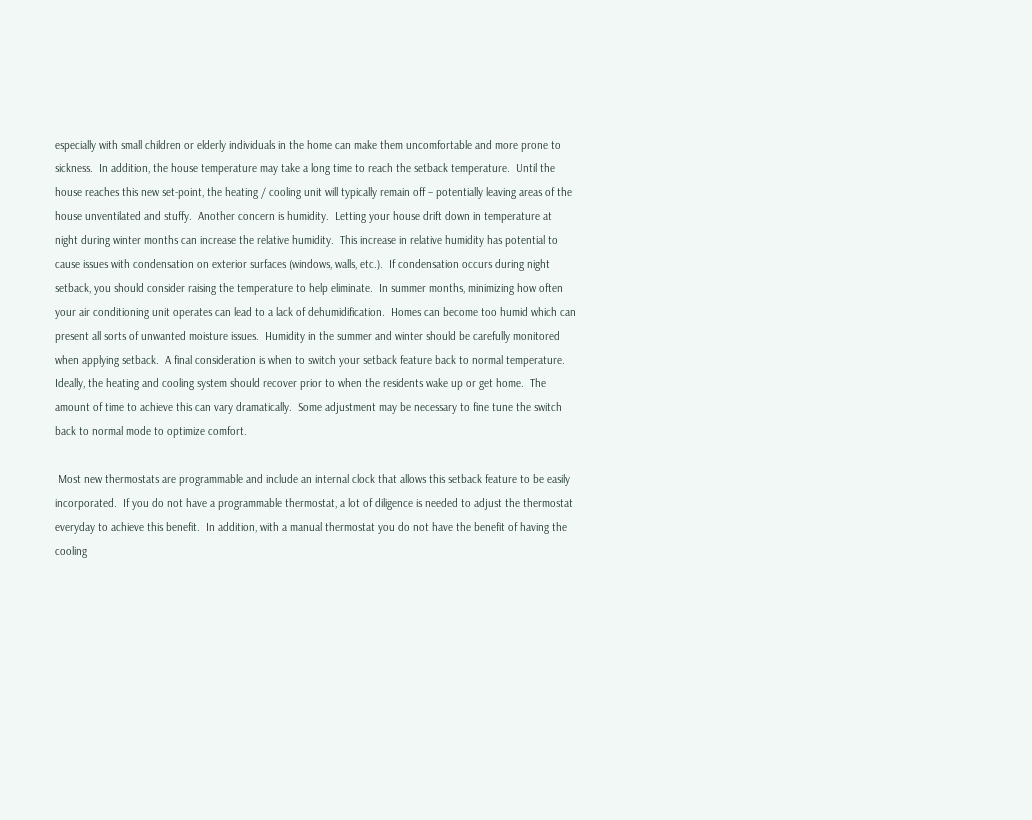especially with small children or elderly individuals in the home can make them uncomfortable and more prone to sickness.  In addition, the house temperature may take a long time to reach the setback temperature.  Until the house reaches this new set-point, the heating / cooling unit will typically remain off – potentially leaving areas of the house unventilated and stuffy.  Another concern is humidity.  Letting your house drift down in temperature at night during winter months can increase the relative humidity.  This increase in relative humidity has potential to cause issues with condensation on exterior surfaces (windows, walls, etc.).  If condensation occurs during night setback, you should consider raising the temperature to help eliminate.  In summer months, minimizing how often your air conditioning unit operates can lead to a lack of dehumidification.  Homes can become too humid which can present all sorts of unwanted moisture issues.  Humidity in the summer and winter should be carefully monitored when applying setback.  A final consideration is when to switch your setback feature back to normal temperature.  Ideally, the heating and cooling system should recover prior to when the residents wake up or get home.  The amount of time to achieve this can vary dramatically.  Some adjustment may be necessary to fine tune the switch back to normal mode to optimize comfort.

 Most new thermostats are programmable and include an internal clock that allows this setback feature to be easily incorporated.  If you do not have a programmable thermostat, a lot of diligence is needed to adjust the thermostat everyday to achieve this benefit.  In addition, with a manual thermostat you do not have the benefit of having the cooling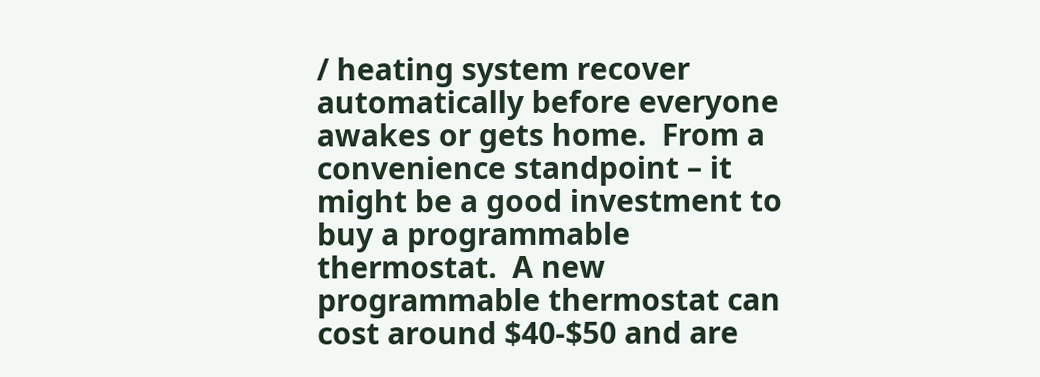/ heating system recover automatically before everyone awakes or gets home.  From a convenience standpoint – it might be a good investment to buy a programmable thermostat.  A new programmable thermostat can cost around $40-$50 and are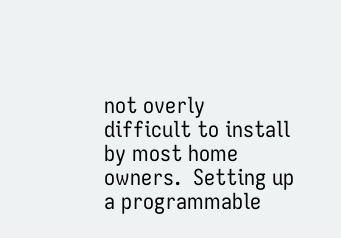not overly difficult to install by most home owners.  Setting up a programmable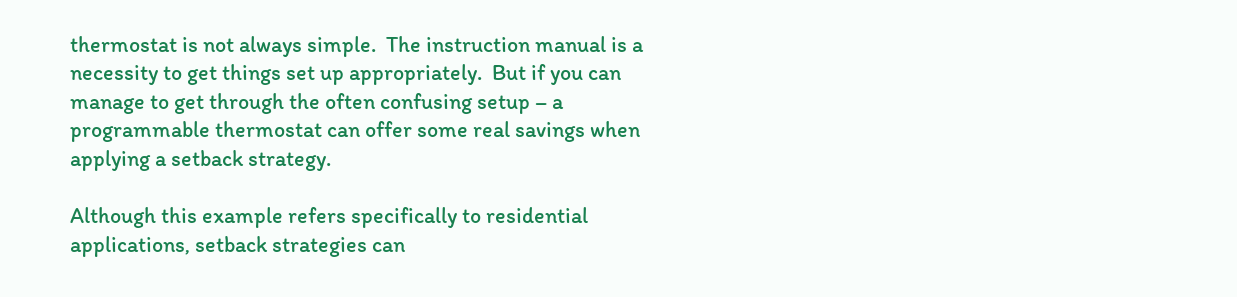thermostat is not always simple.  The instruction manual is a necessity to get things set up appropriately.  But if you can manage to get through the often confusing setup – a programmable thermostat can offer some real savings when applying a setback strategy.

Although this example refers specifically to residential applications, setback strategies can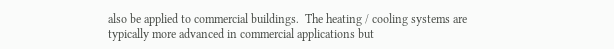also be applied to commercial buildings.  The heating / cooling systems are typically more advanced in commercial applications but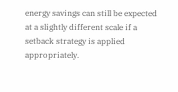energy savings can still be expected at a slightly different scale if a setback strategy is applied appropriately.